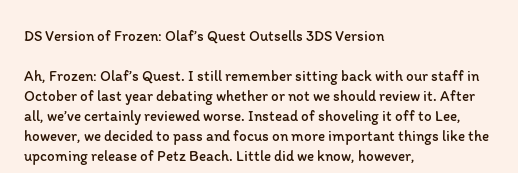DS Version of Frozen: Olaf’s Quest Outsells 3DS Version

Ah, Frozen: Olaf’s Quest. I still remember sitting back with our staff in October of last year debating whether or not we should review it. After all, we’ve certainly reviewed worse. Instead of shoveling it off to Lee, however, we decided to pass and focus on more important things like the upcoming release of Petz Beach. Little did we know, however,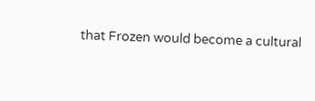that Frozen would become a cultural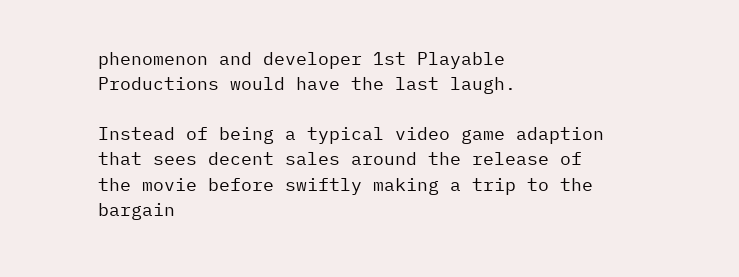phenomenon and developer 1st Playable Productions would have the last laugh.

Instead of being a typical video game adaption that sees decent sales around the release of the movie before swiftly making a trip to the bargain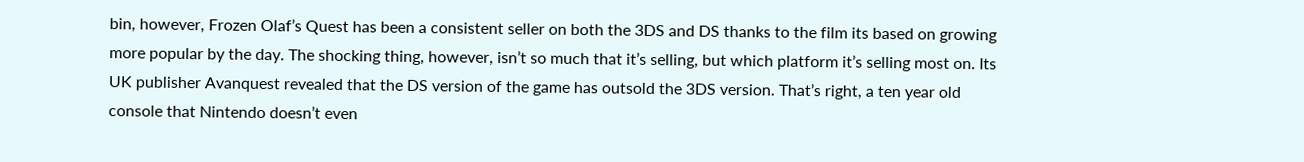bin, however, Frozen Olaf’s Quest has been a consistent seller on both the 3DS and DS thanks to the film its based on growing more popular by the day. The shocking thing, however, isn’t so much that it’s selling, but which platform it’s selling most on. Its UK publisher Avanquest revealed that the DS version of the game has outsold the 3DS version. That’s right, a ten year old console that Nintendo doesn’t even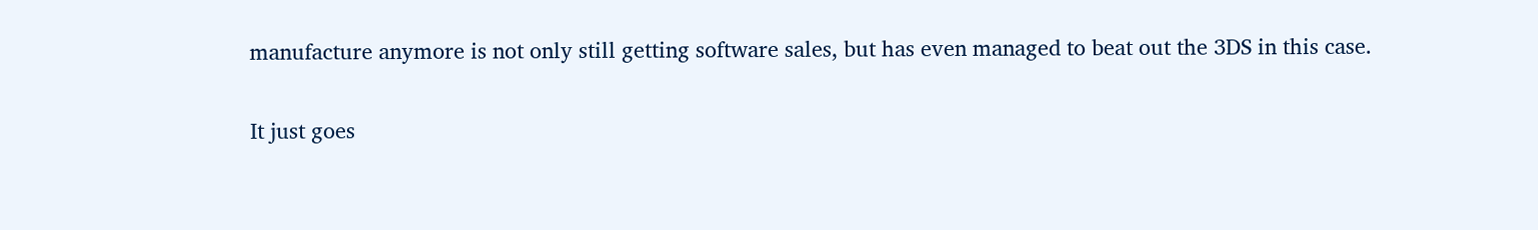manufacture anymore is not only still getting software sales, but has even managed to beat out the 3DS in this case.

It just goes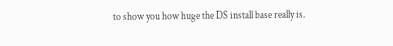to show you how huge the DS install base really is.